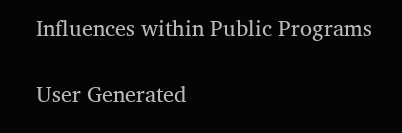Influences within Public Programs

User Generated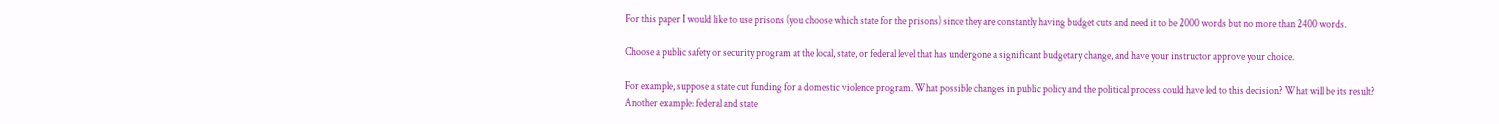For this paper I would like to use prisons (you choose which state for the prisons) since they are constantly having budget cuts and need it to be 2000 words but no more than 2400 words.

Choose a public safety or security program at the local, state, or federal level that has undergone a significant budgetary change, and have your instructor approve your choice.

For example, suppose a state cut funding for a domestic violence program. What possible changes in public policy and the political process could have led to this decision? What will be its result? Another example: federal and state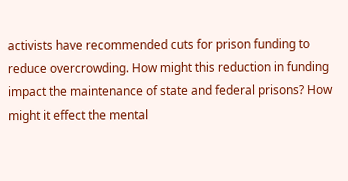activists have recommended cuts for prison funding to reduce overcrowding. How might this reduction in funding impact the maintenance of state and federal prisons? How might it effect the mental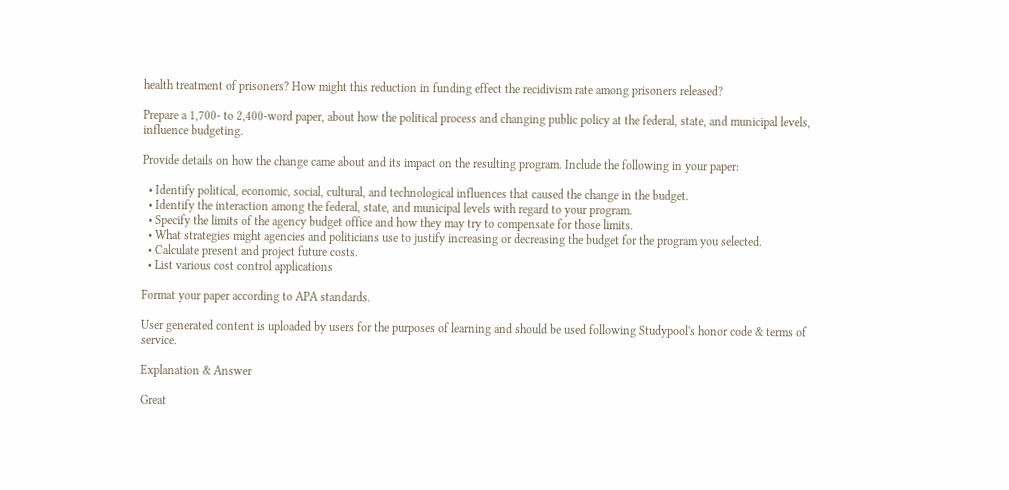health treatment of prisoners? How might this reduction in funding effect the recidivism rate among prisoners released?

Prepare a 1,700- to 2,400-word paper, about how the political process and changing public policy at the federal, state, and municipal levels, influence budgeting.

Provide details on how the change came about and its impact on the resulting program. Include the following in your paper:

  • Identify political, economic, social, cultural, and technological influences that caused the change in the budget.
  • Identify the interaction among the federal, state, and municipal levels with regard to your program.
  • Specify the limits of the agency budget office and how they may try to compensate for those limits.
  • What strategies might agencies and politicians use to justify increasing or decreasing the budget for the program you selected.
  • Calculate present and project future costs.
  • List various cost control applications

Format your paper according to APA standards.

User generated content is uploaded by users for the purposes of learning and should be used following Studypool's honor code & terms of service.

Explanation & Answer

Great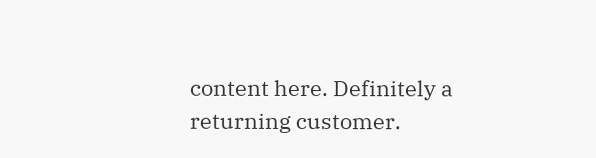content here. Definitely a returning customer.